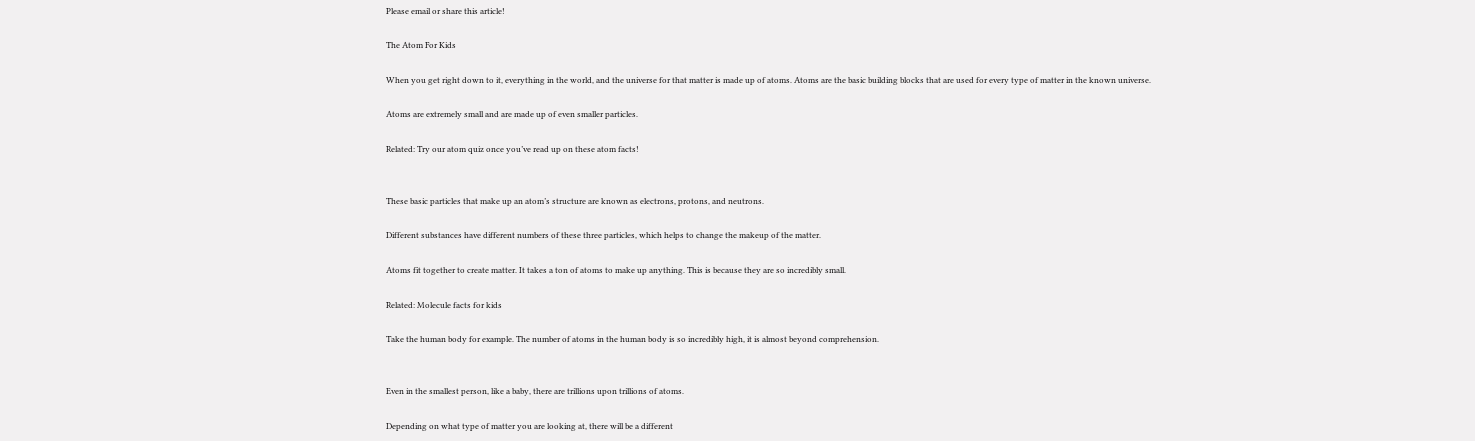Please email or share this article!

The Atom For Kids

When you get right down to it, everything in the world, and the universe for that matter is made up of atoms. Atoms are the basic building blocks that are used for every type of matter in the known universe.

Atoms are extremely small and are made up of even smaller particles.

Related: Try our atom quiz once you’ve read up on these atom facts!


These basic particles that make up an atom’s structure are known as electrons, protons, and neutrons.

Different substances have different numbers of these three particles, which helps to change the makeup of the matter.

Atoms fit together to create matter. It takes a ton of atoms to make up anything. This is because they are so incredibly small.

Related: Molecule facts for kids

Take the human body for example. The number of atoms in the human body is so incredibly high, it is almost beyond comprehension.


Even in the smallest person, like a baby, there are trillions upon trillions of atoms.

Depending on what type of matter you are looking at, there will be a different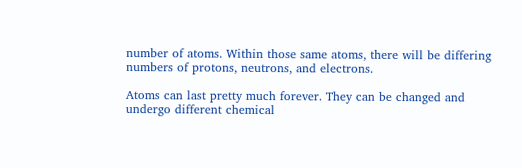number of atoms. Within those same atoms, there will be differing numbers of protons, neutrons, and electrons.

Atoms can last pretty much forever. They can be changed and undergo different chemical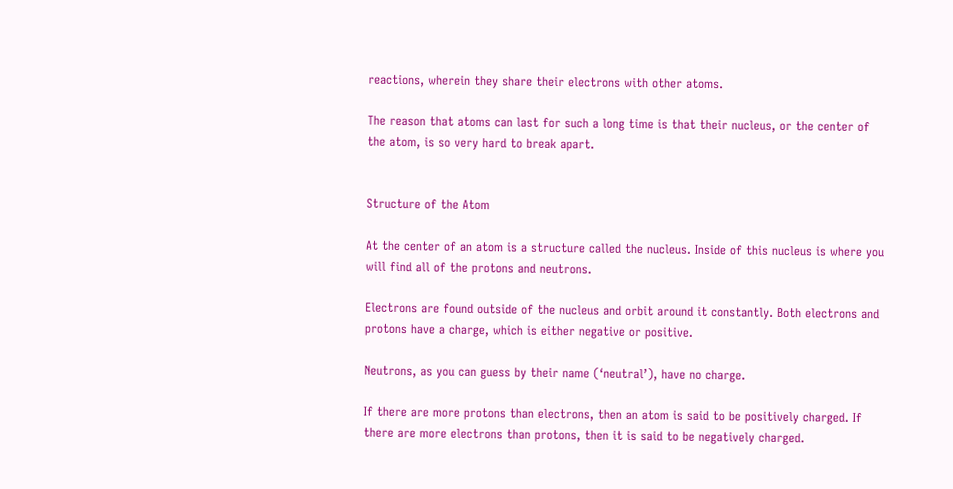reactions, wherein they share their electrons with other atoms.

The reason that atoms can last for such a long time is that their nucleus, or the center of the atom, is so very hard to break apart.


Structure of the Atom

At the center of an atom is a structure called the nucleus. Inside of this nucleus is where you will find all of the protons and neutrons.

Electrons are found outside of the nucleus and orbit around it constantly. Both electrons and protons have a charge, which is either negative or positive.

Neutrons, as you can guess by their name (‘neutral’), have no charge.

If there are more protons than electrons, then an atom is said to be positively charged. If there are more electrons than protons, then it is said to be negatively charged.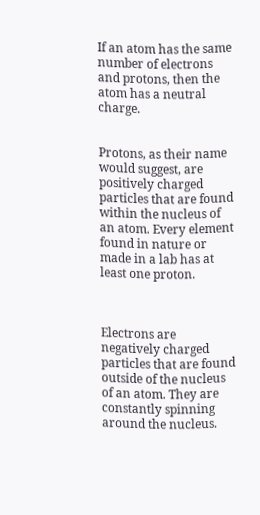If an atom has the same number of electrons and protons, then the atom has a neutral charge.


Protons, as their name would suggest, are positively charged particles that are found within the nucleus of an atom. Every element found in nature or made in a lab has at least one proton.



Electrons are negatively charged particles that are found outside of the nucleus of an atom. They are constantly spinning around the nucleus.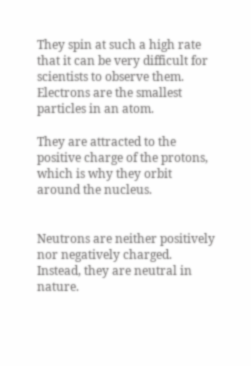They spin at such a high rate that it can be very difficult for scientists to observe them. Electrons are the smallest particles in an atom.

They are attracted to the positive charge of the protons, which is why they orbit around the nucleus.


Neutrons are neither positively nor negatively charged. Instead, they are neutral in nature.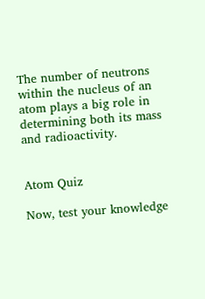The number of neutrons within the nucleus of an atom plays a big role in determining both its mass and radioactivity.


Atom Quiz

Now, test your knowledge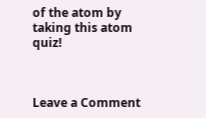of the atom by taking this atom quiz!



Leave a Comment